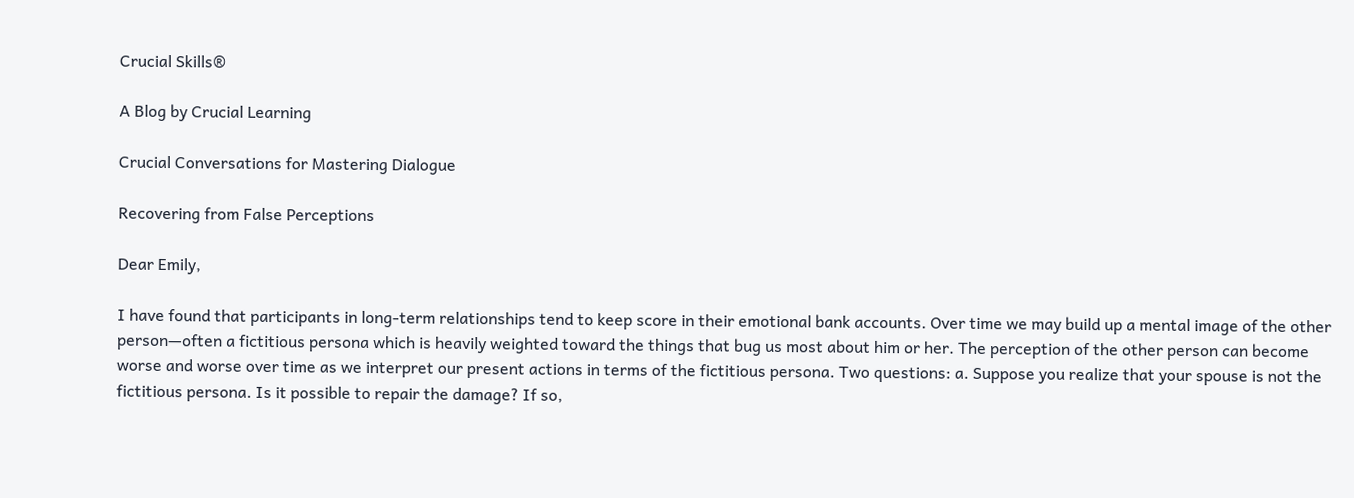Crucial Skills®

A Blog by Crucial Learning

Crucial Conversations for Mastering Dialogue

Recovering from False Perceptions

Dear Emily,

I have found that participants in long-term relationships tend to keep score in their emotional bank accounts. Over time we may build up a mental image of the other person—often a fictitious persona which is heavily weighted toward the things that bug us most about him or her. The perception of the other person can become worse and worse over time as we interpret our present actions in terms of the fictitious persona. Two questions: a. Suppose you realize that your spouse is not the fictitious persona. Is it possible to repair the damage? If so,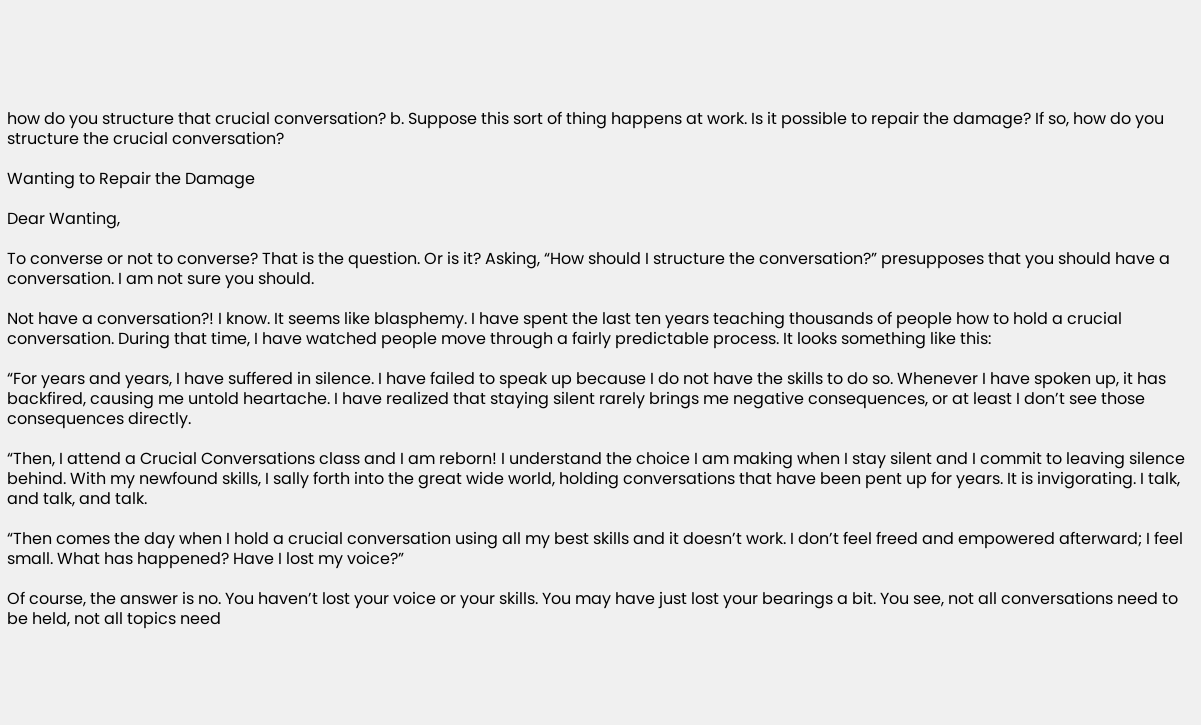how do you structure that crucial conversation? b. Suppose this sort of thing happens at work. Is it possible to repair the damage? If so, how do you structure the crucial conversation?

Wanting to Repair the Damage

Dear Wanting,

To converse or not to converse? That is the question. Or is it? Asking, “How should I structure the conversation?” presupposes that you should have a conversation. I am not sure you should.

Not have a conversation?! I know. It seems like blasphemy. I have spent the last ten years teaching thousands of people how to hold a crucial conversation. During that time, I have watched people move through a fairly predictable process. It looks something like this:

“For years and years, I have suffered in silence. I have failed to speak up because I do not have the skills to do so. Whenever I have spoken up, it has backfired, causing me untold heartache. I have realized that staying silent rarely brings me negative consequences, or at least I don’t see those consequences directly.

“Then, I attend a Crucial Conversations class and I am reborn! I understand the choice I am making when I stay silent and I commit to leaving silence behind. With my newfound skills, I sally forth into the great wide world, holding conversations that have been pent up for years. It is invigorating. I talk, and talk, and talk.

“Then comes the day when I hold a crucial conversation using all my best skills and it doesn’t work. I don’t feel freed and empowered afterward; I feel small. What has happened? Have I lost my voice?”

Of course, the answer is no. You haven’t lost your voice or your skills. You may have just lost your bearings a bit. You see, not all conversations need to be held, not all topics need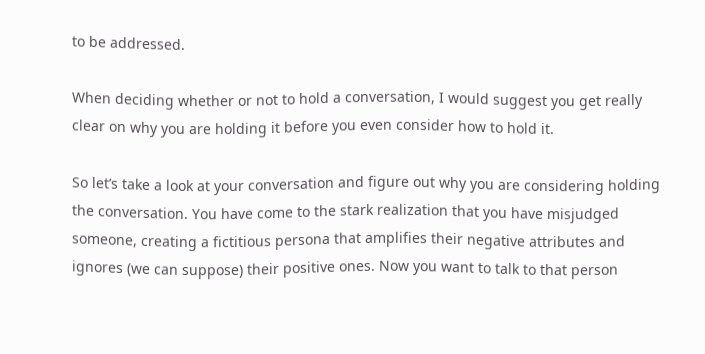to be addressed.

When deciding whether or not to hold a conversation, I would suggest you get really clear on why you are holding it before you even consider how to hold it.

So let’s take a look at your conversation and figure out why you are considering holding the conversation. You have come to the stark realization that you have misjudged someone, creating a fictitious persona that amplifies their negative attributes and ignores (we can suppose) their positive ones. Now you want to talk to that person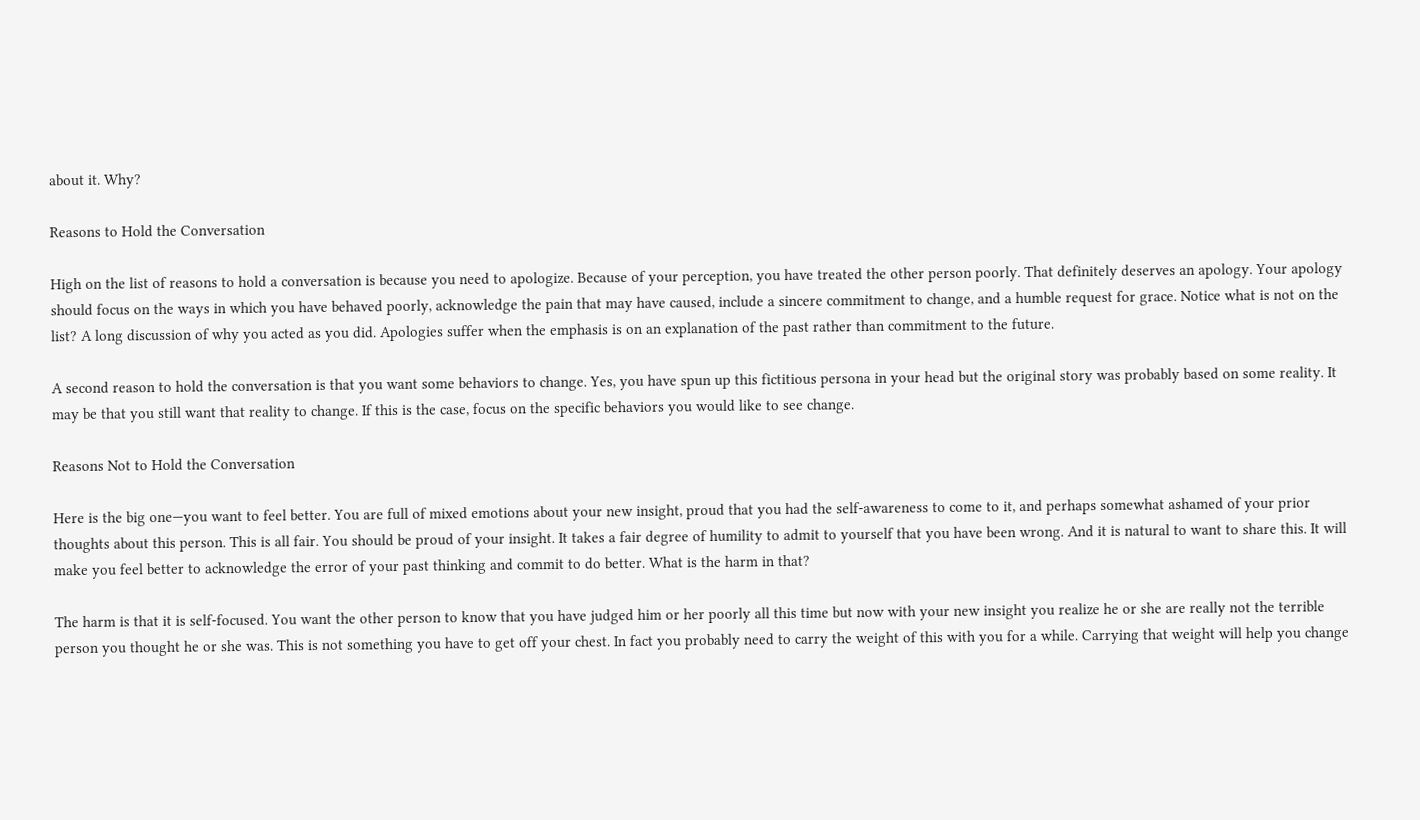about it. Why?

Reasons to Hold the Conversation

High on the list of reasons to hold a conversation is because you need to apologize. Because of your perception, you have treated the other person poorly. That definitely deserves an apology. Your apology should focus on the ways in which you have behaved poorly, acknowledge the pain that may have caused, include a sincere commitment to change, and a humble request for grace. Notice what is not on the list? A long discussion of why you acted as you did. Apologies suffer when the emphasis is on an explanation of the past rather than commitment to the future.

A second reason to hold the conversation is that you want some behaviors to change. Yes, you have spun up this fictitious persona in your head but the original story was probably based on some reality. It may be that you still want that reality to change. If this is the case, focus on the specific behaviors you would like to see change.

Reasons Not to Hold the Conversation

Here is the big one—you want to feel better. You are full of mixed emotions about your new insight, proud that you had the self-awareness to come to it, and perhaps somewhat ashamed of your prior thoughts about this person. This is all fair. You should be proud of your insight. It takes a fair degree of humility to admit to yourself that you have been wrong. And it is natural to want to share this. It will make you feel better to acknowledge the error of your past thinking and commit to do better. What is the harm in that?

The harm is that it is self-focused. You want the other person to know that you have judged him or her poorly all this time but now with your new insight you realize he or she are really not the terrible person you thought he or she was. This is not something you have to get off your chest. In fact you probably need to carry the weight of this with you for a while. Carrying that weight will help you change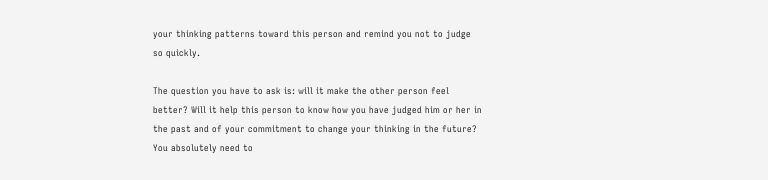your thinking patterns toward this person and remind you not to judge so quickly.

The question you have to ask is: will it make the other person feel better? Will it help this person to know how you have judged him or her in the past and of your commitment to change your thinking in the future? You absolutely need to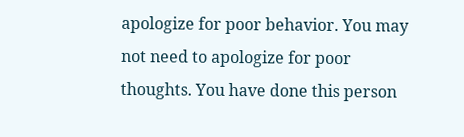apologize for poor behavior. You may not need to apologize for poor thoughts. You have done this person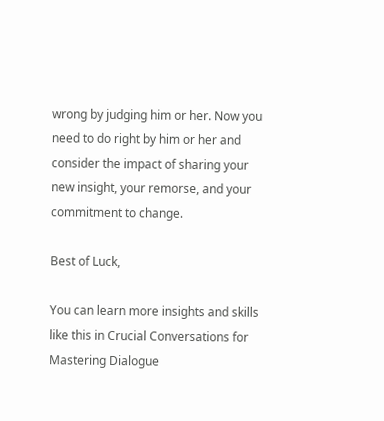wrong by judging him or her. Now you need to do right by him or her and consider the impact of sharing your new insight, your remorse, and your commitment to change.

Best of Luck,

You can learn more insights and skills like this in Crucial Conversations for Mastering Dialogue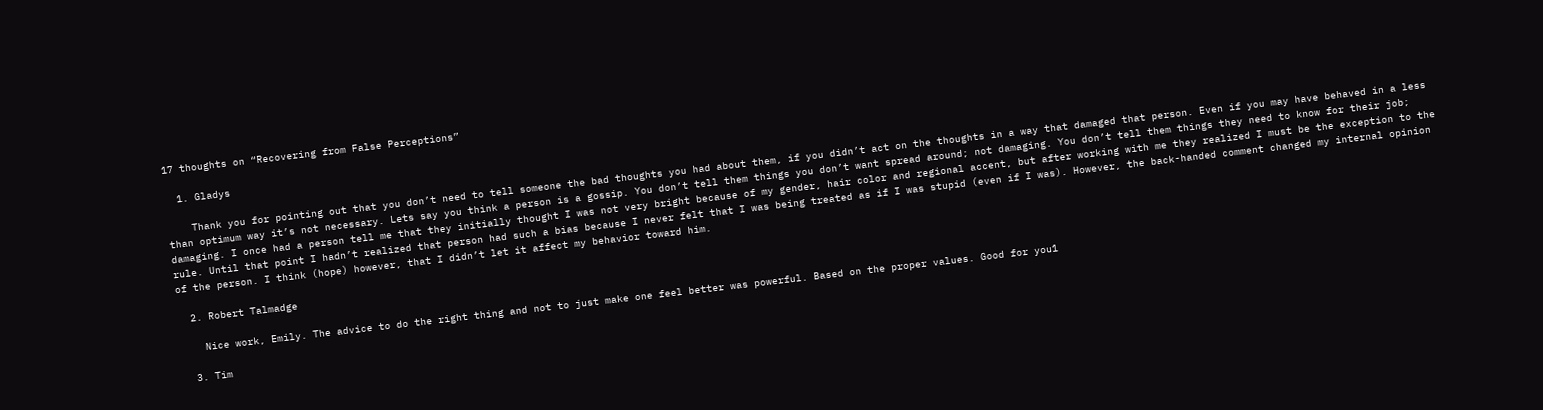17 thoughts on “Recovering from False Perceptions”

  1. Gladys

    Thank you for pointing out that you don’t need to tell someone the bad thoughts you had about them, if you didn’t act on the thoughts in a way that damaged that person. Even if you may have behaved in a less than optimum way it’s not necessary. Lets say you think a person is a gossip. You don’t tell them things you don’t want spread around; not damaging. You don’t tell them things they need to know for their job; damaging. I once had a person tell me that they initially thought I was not very bright because of my gender, hair color and regional accent, but after working with me they realized I must be the exception to the rule. Until that point I hadn’t realized that person had such a bias because I never felt that I was being treated as if I was stupid (even if I was). However, the back-handed comment changed my internal opinion of the person. I think (hope) however, that I didn’t let it affect my behavior toward him.

  2. Robert Talmadge

    Nice work, Emily. The advice to do the right thing and not to just make one feel better was powerful. Based on the proper values. Good for you1

  3. Tim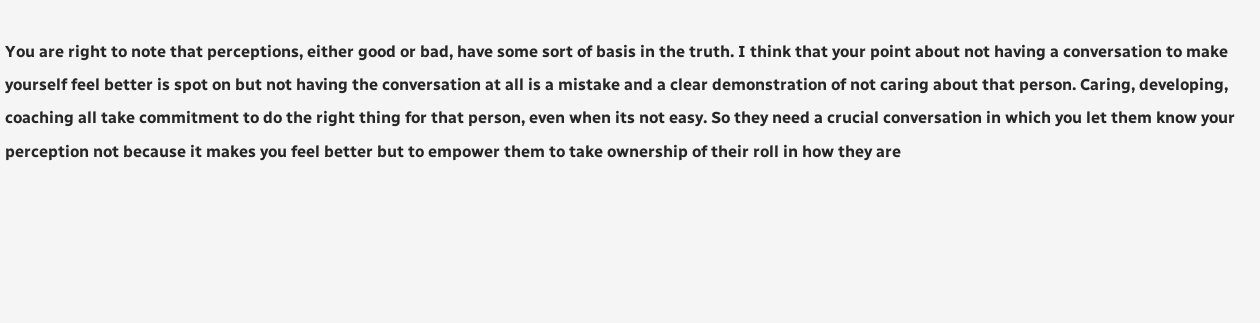You are right to note that perceptions, either good or bad, have some sort of basis in the truth. I think that your point about not having a conversation to make yourself feel better is spot on but not having the conversation at all is a mistake and a clear demonstration of not caring about that person. Caring, developing, coaching all take commitment to do the right thing for that person, even when its not easy. So they need a crucial conversation in which you let them know your perception not because it makes you feel better but to empower them to take ownership of their roll in how they are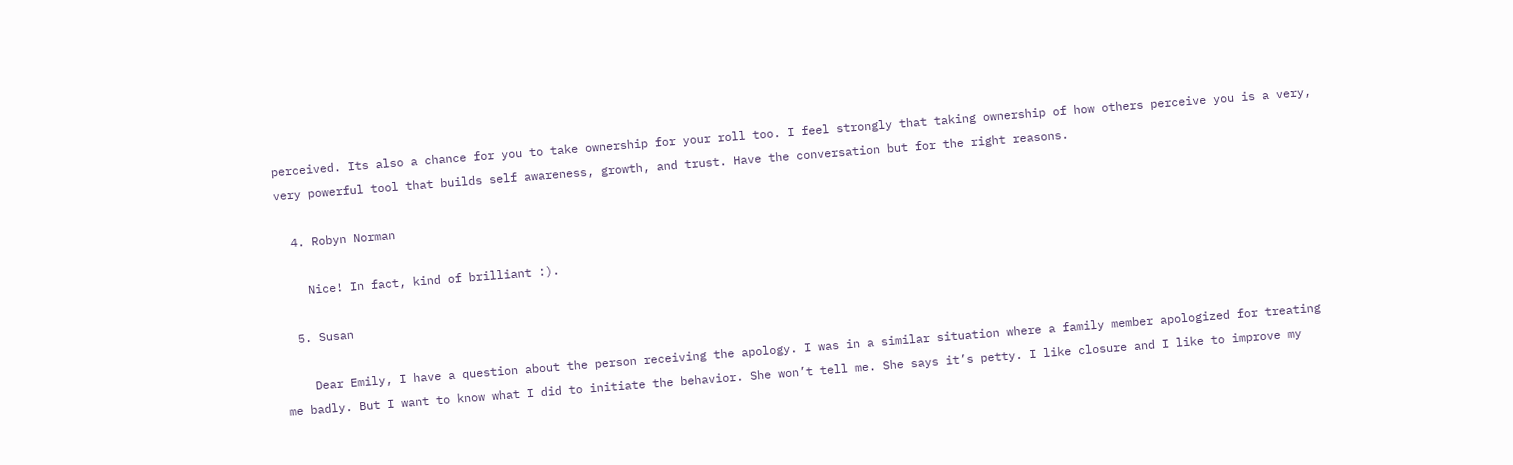perceived. Its also a chance for you to take ownership for your roll too. I feel strongly that taking ownership of how others perceive you is a very, very powerful tool that builds self awareness, growth, and trust. Have the conversation but for the right reasons.

  4. Robyn Norman

    Nice! In fact, kind of brilliant :).

  5. Susan

    Dear Emily, I have a question about the person receiving the apology. I was in a similar situation where a family member apologized for treating me badly. But I want to know what I did to initiate the behavior. She won’t tell me. She says it’s petty. I like closure and I like to improve my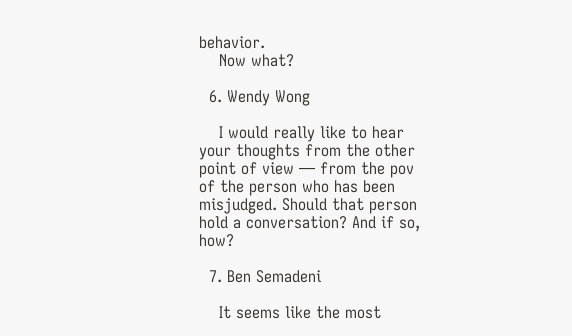behavior.
    Now what?

  6. Wendy Wong

    I would really like to hear your thoughts from the other point of view — from the pov of the person who has been misjudged. Should that person hold a conversation? And if so, how?

  7. Ben Semadeni

    It seems like the most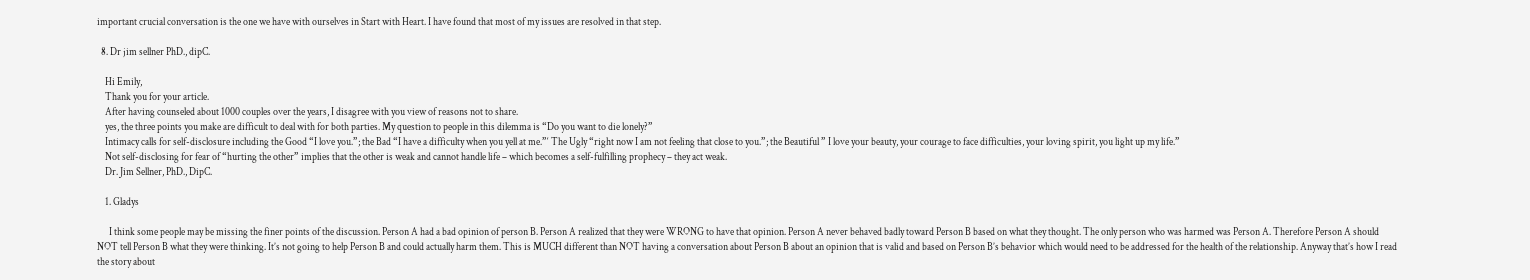important crucial conversation is the one we have with ourselves in Start with Heart. I have found that most of my issues are resolved in that step.

  8. Dr jim sellner PhD., dipC.

    Hi Emily,
    Thank you for your article.
    After having counseled about 1000 couples over the years, I disagree with you view of reasons not to share.
    yes, the three points you make are difficult to deal with for both parties. My question to people in this dilemma is “Do you want to die lonely?”
    Intimacy calls for self-disclosure including the Good “I love you.”; the Bad “I have a difficulty when you yell at me.”‘ The Ugly “right now I am not feeling that close to you.”; the Beautiful ” I love your beauty, your courage to face difficulties, your loving spirit, you light up my life.”
    Not self-disclosing for fear of “hurting the other” implies that the other is weak and cannot handle life – which becomes a self-fulfilling prophecy – they act weak.
    Dr. Jim Sellner, PhD., DipC.

    1. Gladys

      I think some people may be missing the finer points of the discussion. Person A had a bad opinion of person B. Person A realized that they were WRONG to have that opinion. Person A never behaved badly toward Person B based on what they thought. The only person who was harmed was Person A. Therefore Person A should NOT tell Person B what they were thinking. It’s not going to help Person B and could actually harm them. This is MUCH different than NOT having a conversation about Person B about an opinion that is valid and based on Person B’s behavior which would need to be addressed for the health of the relationship. Anyway that’s how I read the story about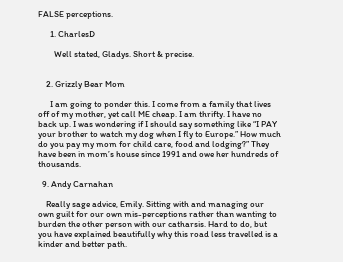FALSE perceptions.

      1. CharlesD

        Well stated, Gladys. Short & precise.


    2. Grizzly Bear Mom

      I am going to ponder this. I come from a family that lives off of my mother, yet call ME cheap. I am thrifty. I have no back up. I was wondering if I should say something like “I PAY your brother to watch my dog when I fly to Europe.” How much do you pay my mom for child care, food and lodging?” They have been in mom’s house since 1991 and owe her hundreds of thousands.

  9. Andy Carnahan

    Really sage advice, Emily. Sitting with and managing our own guilt for our own mis-perceptions rather than wanting to burden the other person with our catharsis. Hard to do, but you have explained beautifully why this road less travelled is a kinder and better path.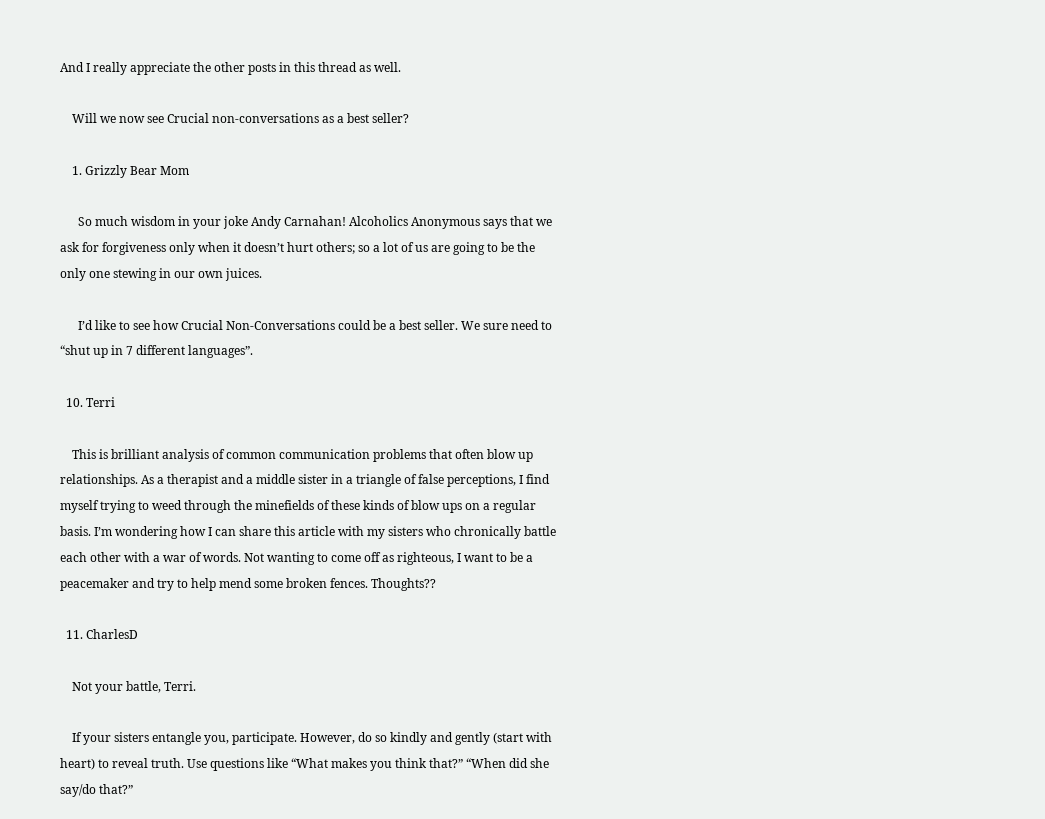And I really appreciate the other posts in this thread as well.

    Will we now see Crucial non-conversations as a best seller?

    1. Grizzly Bear Mom

      So much wisdom in your joke Andy Carnahan! Alcoholics Anonymous says that we ask for forgiveness only when it doesn’t hurt others; so a lot of us are going to be the only one stewing in our own juices.

      I’d like to see how Crucial Non-Conversations could be a best seller. We sure need to “shut up in 7 different languages”.

  10. Terri

    This is brilliant analysis of common communication problems that often blow up relationships. As a therapist and a middle sister in a triangle of false perceptions, I find myself trying to weed through the minefields of these kinds of blow ups on a regular basis. I’m wondering how I can share this article with my sisters who chronically battle each other with a war of words. Not wanting to come off as righteous, I want to be a peacemaker and try to help mend some broken fences. Thoughts??

  11. CharlesD

    Not your battle, Terri.

    If your sisters entangle you, participate. However, do so kindly and gently (start with heart) to reveal truth. Use questions like “What makes you think that?” “When did she say/do that?”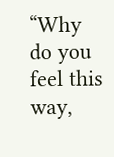“Why do you feel this way,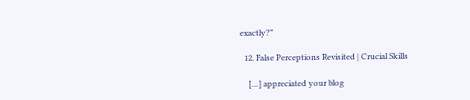exactly?”

  12. False Perceptions Revisited | Crucial Skills

    […] appreciated your blog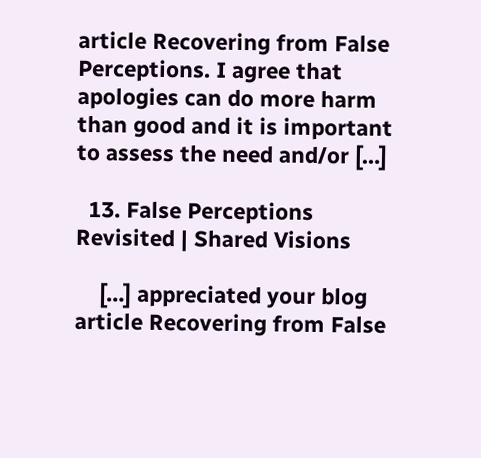article Recovering from False Perceptions. I agree that apologies can do more harm than good and it is important to assess the need and/or […]

  13. False Perceptions Revisited | Shared Visions

    […] appreciated your blog article Recovering from False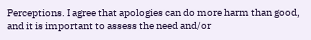Perceptions. I agree that apologies can do more harm than good, and it is important to assess the need and/or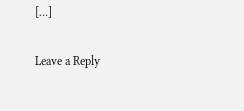[…]

Leave a Reply